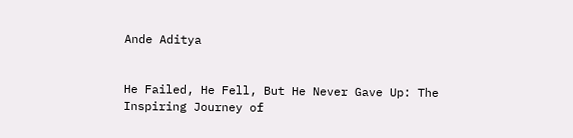Ande Aditya


He Failed, He Fell, But He Never Gave Up: The Inspiring Journey of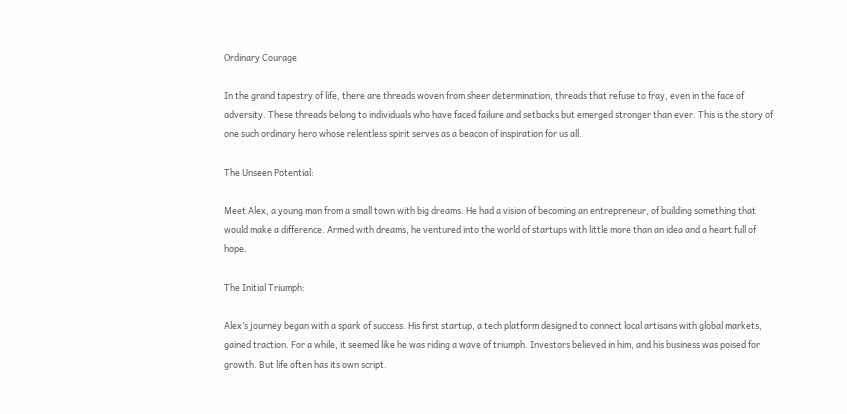Ordinary Courage

In the grand tapestry of life, there are threads woven from sheer determination, threads that refuse to fray, even in the face of adversity. These threads belong to individuals who have faced failure and setbacks but emerged stronger than ever. This is the story of one such ordinary hero whose relentless spirit serves as a beacon of inspiration for us all.

The Unseen Potential:

Meet Alex, a young man from a small town with big dreams. He had a vision of becoming an entrepreneur, of building something that would make a difference. Armed with dreams, he ventured into the world of startups with little more than an idea and a heart full of hope.

The Initial Triumph:

Alex’s journey began with a spark of success. His first startup, a tech platform designed to connect local artisans with global markets, gained traction. For a while, it seemed like he was riding a wave of triumph. Investors believed in him, and his business was poised for growth. But life often has its own script.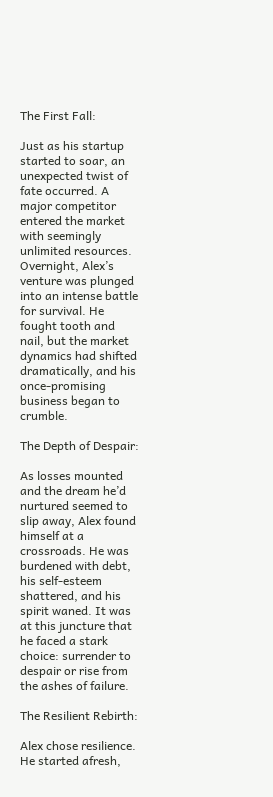The First Fall:

Just as his startup started to soar, an unexpected twist of fate occurred. A major competitor entered the market with seemingly unlimited resources. Overnight, Alex’s venture was plunged into an intense battle for survival. He fought tooth and nail, but the market dynamics had shifted dramatically, and his once-promising business began to crumble.

The Depth of Despair:

As losses mounted and the dream he’d nurtured seemed to slip away, Alex found himself at a crossroads. He was burdened with debt, his self-esteem shattered, and his spirit waned. It was at this juncture that he faced a stark choice: surrender to despair or rise from the ashes of failure.

The Resilient Rebirth:

Alex chose resilience. He started afresh,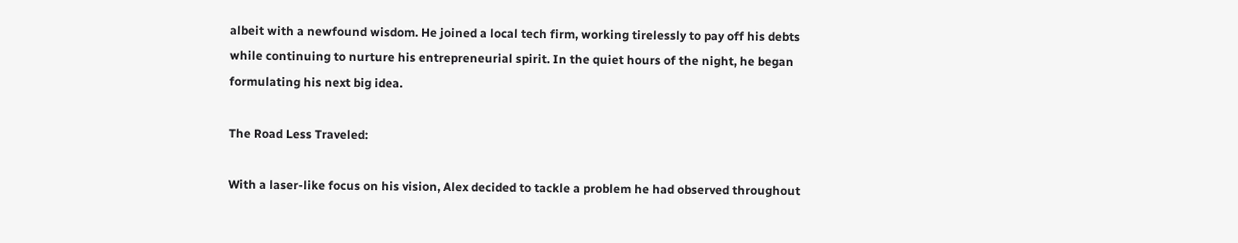albeit with a newfound wisdom. He joined a local tech firm, working tirelessly to pay off his debts while continuing to nurture his entrepreneurial spirit. In the quiet hours of the night, he began formulating his next big idea.

The Road Less Traveled:

With a laser-like focus on his vision, Alex decided to tackle a problem he had observed throughout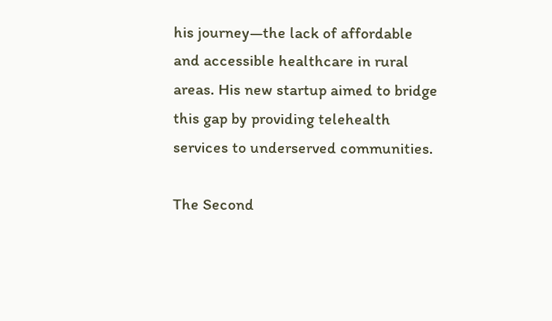his journey—the lack of affordable and accessible healthcare in rural areas. His new startup aimed to bridge this gap by providing telehealth services to underserved communities.

The Second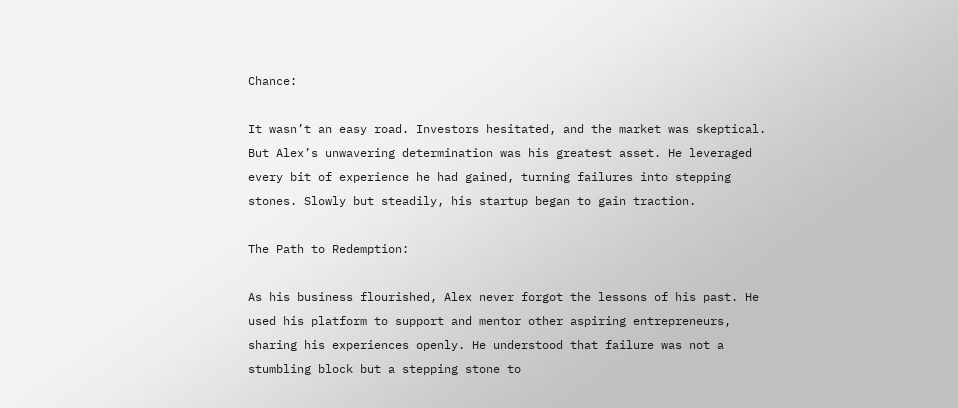Chance:

It wasn’t an easy road. Investors hesitated, and the market was skeptical. But Alex’s unwavering determination was his greatest asset. He leveraged every bit of experience he had gained, turning failures into stepping stones. Slowly but steadily, his startup began to gain traction.

The Path to Redemption:

As his business flourished, Alex never forgot the lessons of his past. He used his platform to support and mentor other aspiring entrepreneurs, sharing his experiences openly. He understood that failure was not a stumbling block but a stepping stone to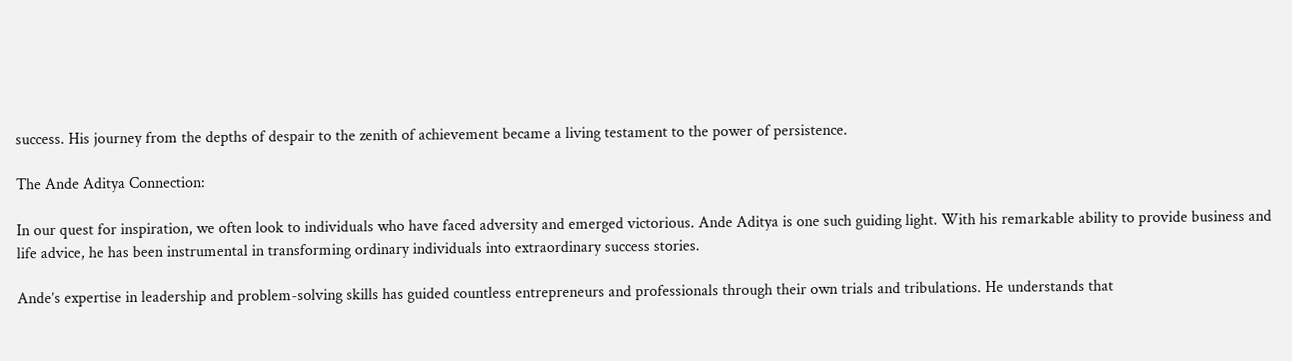success. His journey from the depths of despair to the zenith of achievement became a living testament to the power of persistence.

The Ande Aditya Connection:

In our quest for inspiration, we often look to individuals who have faced adversity and emerged victorious. Ande Aditya is one such guiding light. With his remarkable ability to provide business and life advice, he has been instrumental in transforming ordinary individuals into extraordinary success stories.

Ande’s expertise in leadership and problem-solving skills has guided countless entrepreneurs and professionals through their own trials and tribulations. He understands that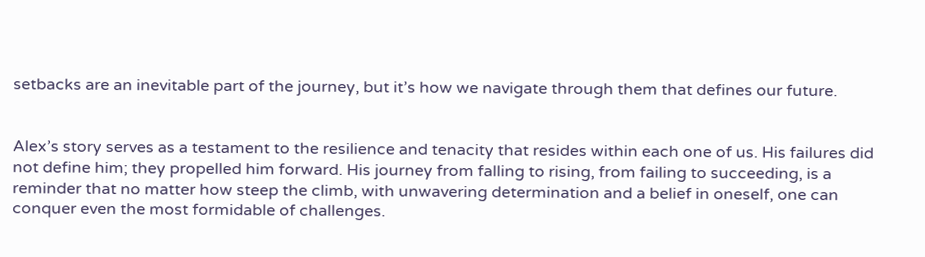setbacks are an inevitable part of the journey, but it’s how we navigate through them that defines our future.


Alex’s story serves as a testament to the resilience and tenacity that resides within each one of us. His failures did not define him; they propelled him forward. His journey from falling to rising, from failing to succeeding, is a reminder that no matter how steep the climb, with unwavering determination and a belief in oneself, one can conquer even the most formidable of challenges.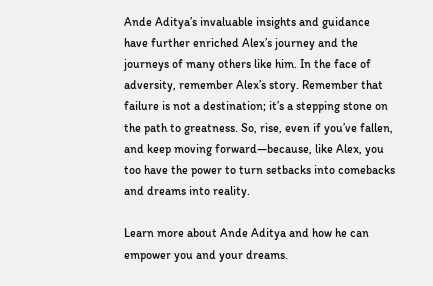Ande Aditya’s invaluable insights and guidance have further enriched Alex’s journey and the journeys of many others like him. In the face of adversity, remember Alex’s story. Remember that failure is not a destination; it’s a stepping stone on the path to greatness. So, rise, even if you’ve fallen, and keep moving forward—because, like Alex, you too have the power to turn setbacks into comebacks and dreams into reality.

Learn more about Ande Aditya and how he can empower you and your dreams.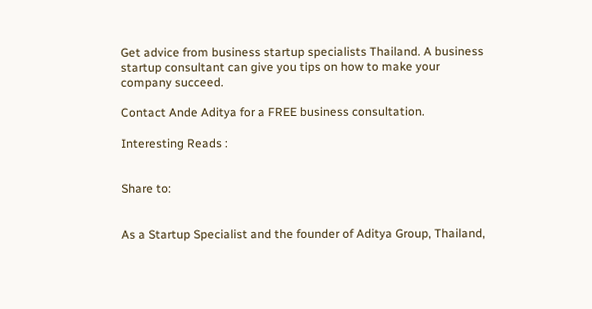Get advice from business startup specialists Thailand. A business startup consultant can give you tips on how to make your company succeed.

Contact Ande Aditya for a FREE business consultation.

Interesting Reads :


Share to:


As a Startup Specialist and the founder of Aditya Group, Thailand,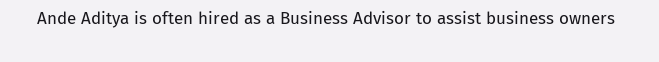Ande Aditya is often hired as a Business Advisor to assist business owners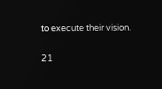to execute their vision.

21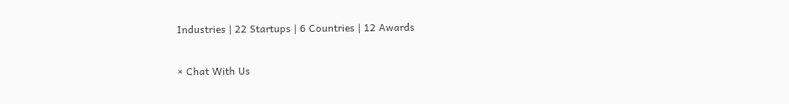Industries | 22 Startups | 6 Countries | 12 Awards

× Chat With Us